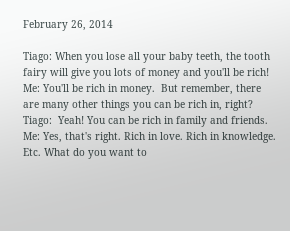February 26, 2014

Tiago: When you lose all your baby teeth, the tooth fairy will give you lots of money and you'll be rich!
Me: You'll be rich in money.  But remember, there are many other things you can be rich in, right?
Tiago:  Yeah! You can be rich in family and friends.
Me: Yes, that's right. Rich in love. Rich in knowledge. Etc. What do you want to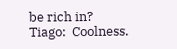be rich in?
Tiago:  Coolness.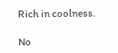Rich in coolness.

No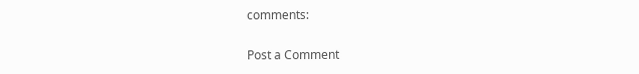comments:

Post a Comment